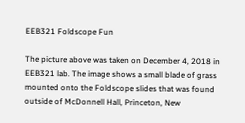EEB321 Foldscope Fun

The picture above was taken on December 4, 2018 in EEB321 lab. The image shows a small blade of grass mounted onto the Foldscope slides that was found outside of McDonnell Hall, Princeton, New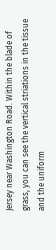Jersey near Washington Road. Within the blade of grass, you can see the vertical striations in the tissue and the uniform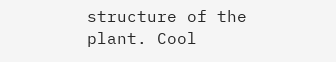structure of the plant. Cool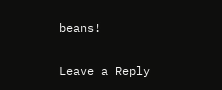beans!

Leave a Reply